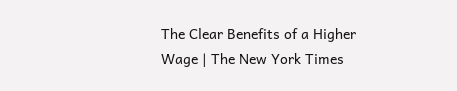The Clear Benefits of a Higher Wage | The New York Times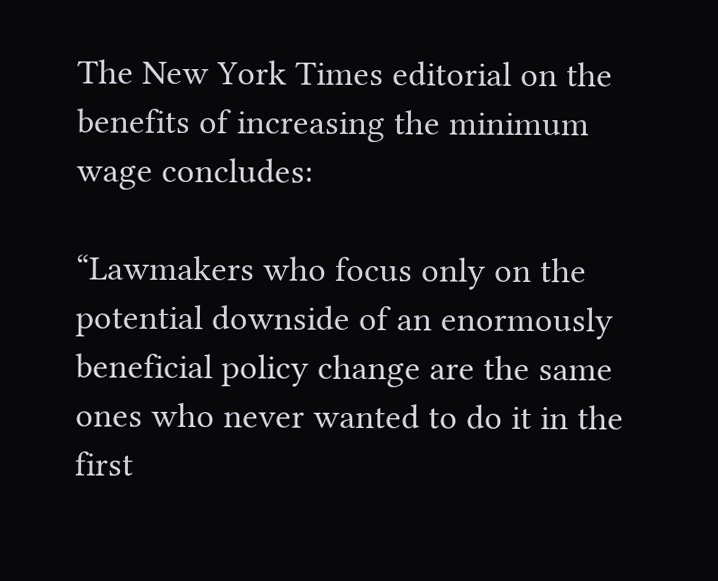The New York Times editorial on the benefits of increasing the minimum wage concludes:

“Lawmakers who focus only on the potential downside of an enormously beneficial policy change are the same ones who never wanted to do it in the first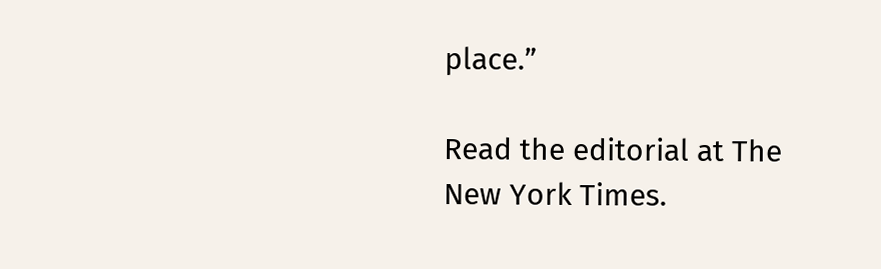place.”

Read the editorial at The New York Times.